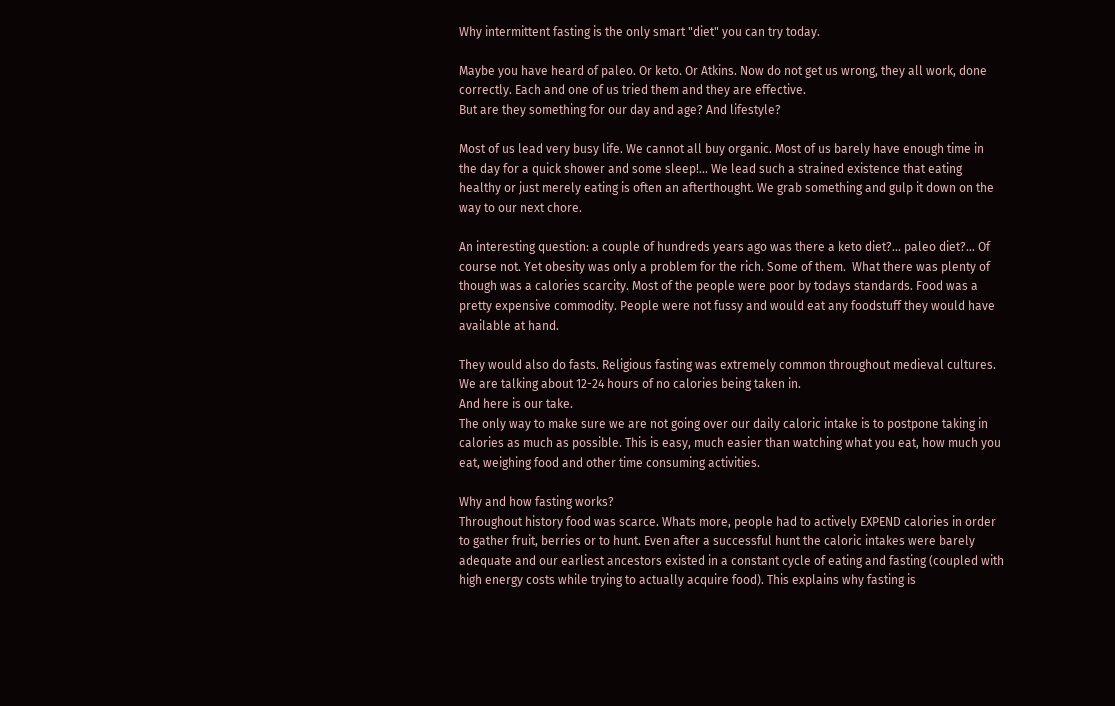Why intermittent fasting is the only smart "diet" you can try today.

Maybe you have heard of paleo. Or keto. Or Atkins. Now do not get us wrong, they all work, done correctly. Each and one of us tried them and they are effective.
But are they something for our day and age? And lifestyle?

Most of us lead very busy life. We cannot all buy organic. Most of us barely have enough time in the day for a quick shower and some sleep!... We lead such a strained existence that eating healthy or just merely eating is often an afterthought. We grab something and gulp it down on the way to our next chore.

An interesting question: a couple of hundreds years ago was there a keto diet?... paleo diet?... Of course not. Yet obesity was only a problem for the rich. Some of them.  What there was plenty of though was a calories scarcity. Most of the people were poor by todays standards. Food was a pretty expensive commodity. People were not fussy and would eat any foodstuff they would have available at hand.

They would also do fasts. Religious fasting was extremely common throughout medieval cultures. We are talking about 12-24 hours of no calories being taken in.
And here is our take.
The only way to make sure we are not going over our daily caloric intake is to postpone taking in calories as much as possible. This is easy, much easier than watching what you eat, how much you eat, weighing food and other time consuming activities.

Why and how fasting works?
Throughout history food was scarce. Whats more, people had to actively EXPEND calories in order to gather fruit, berries or to hunt. Even after a successful hunt the caloric intakes were barely adequate and our earliest ancestors existed in a constant cycle of eating and fasting (coupled with high energy costs while trying to actually acquire food). This explains why fasting is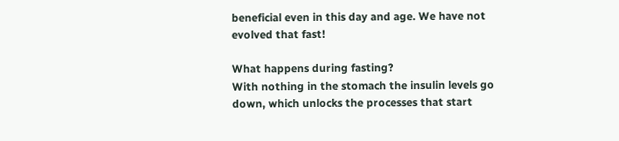beneficial even in this day and age. We have not evolved that fast!

What happens during fasting?
With nothing in the stomach the insulin levels go down, which unlocks the processes that start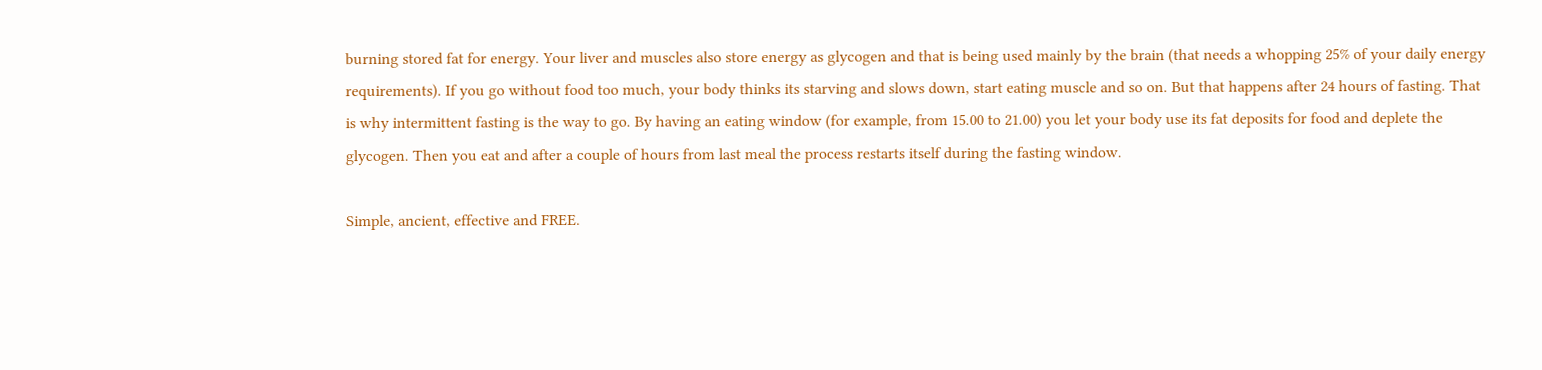burning stored fat for energy. Your liver and muscles also store energy as glycogen and that is being used mainly by the brain (that needs a whopping 25% of your daily energy requirements). If you go without food too much, your body thinks its starving and slows down, start eating muscle and so on. But that happens after 24 hours of fasting. That is why intermittent fasting is the way to go. By having an eating window (for example, from 15.00 to 21.00) you let your body use its fat deposits for food and deplete the glycogen. Then you eat and after a couple of hours from last meal the process restarts itself during the fasting window.

Simple, ancient, effective and FREE.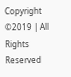Copyright ©2019 | All Rights Reserved